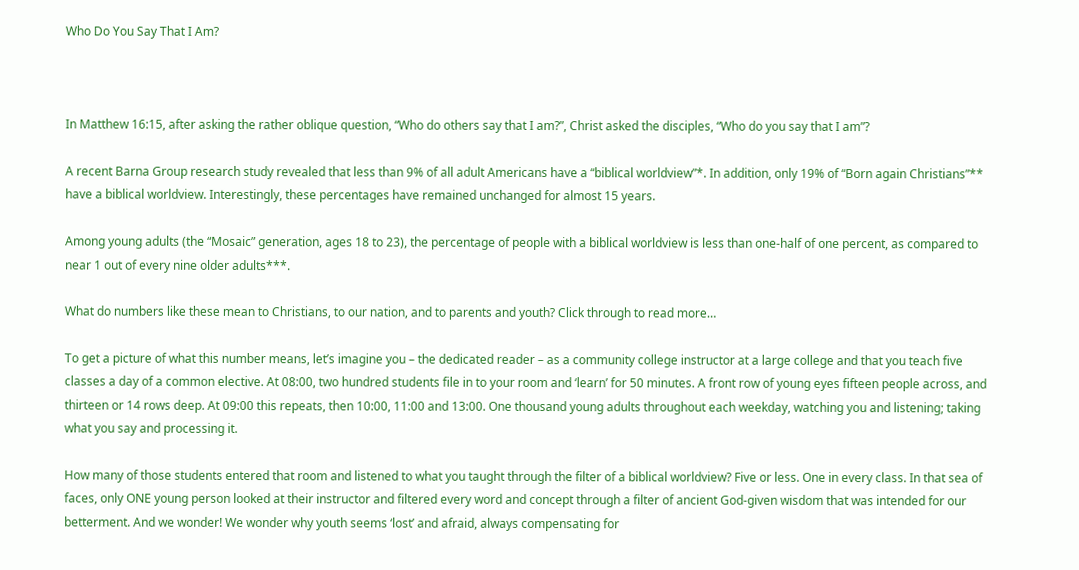Who Do You Say That I Am?



In Matthew 16:15, after asking the rather oblique question, “Who do others say that I am?”, Christ asked the disciples, “Who do you say that I am”?

A recent Barna Group research study revealed that less than 9% of all adult Americans have a “biblical worldview”*. In addition, only 19% of “Born again Christians”** have a biblical worldview. Interestingly, these percentages have remained unchanged for almost 15 years.

Among young adults (the “Mosaic” generation, ages 18 to 23), the percentage of people with a biblical worldview is less than one-half of one percent, as compared to near 1 out of every nine older adults***.

What do numbers like these mean to Christians, to our nation, and to parents and youth? Click through to read more…

To get a picture of what this number means, let’s imagine you – the dedicated reader – as a community college instructor at a large college and that you teach five classes a day of a common elective. At 08:00, two hundred students file in to your room and ‘learn’ for 50 minutes. A front row of young eyes fifteen people across, and thirteen or 14 rows deep. At 09:00 this repeats, then 10:00, 11:00 and 13:00. One thousand young adults throughout each weekday, watching you and listening; taking what you say and processing it.

How many of those students entered that room and listened to what you taught through the filter of a biblical worldview? Five or less. One in every class. In that sea of faces, only ONE young person looked at their instructor and filtered every word and concept through a filter of ancient God-given wisdom that was intended for our betterment. And we wonder! We wonder why youth seems ‘lost’ and afraid, always compensating for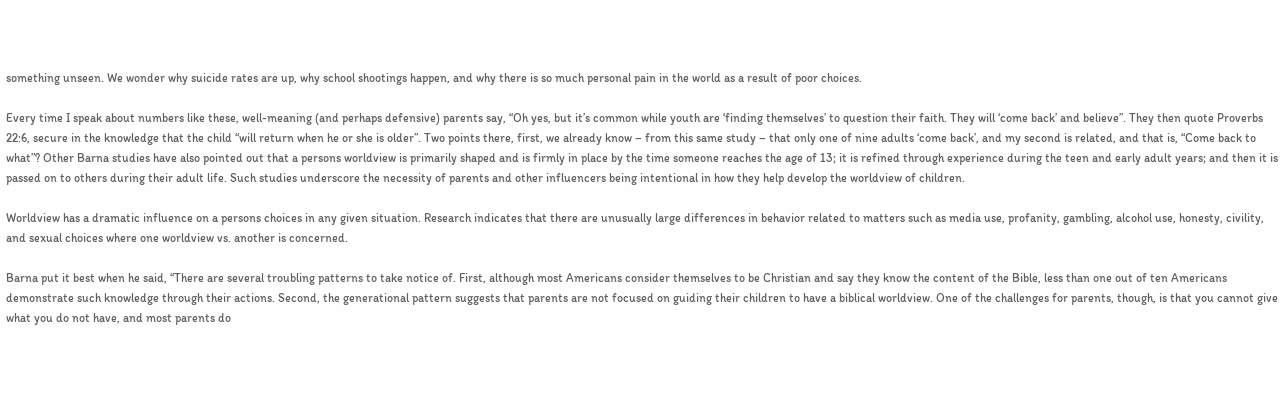something unseen. We wonder why suicide rates are up, why school shootings happen, and why there is so much personal pain in the world as a result of poor choices.

Every time I speak about numbers like these, well-meaning (and perhaps defensive) parents say, “Oh yes, but it’s common while youth are ‘finding themselves’ to question their faith. They will ‘come back’ and believe”. They then quote Proverbs 22:6, secure in the knowledge that the child “will return when he or she is older”. Two points there, first, we already know – from this same study – that only one of nine adults ‘come back’, and my second is related, and that is, “Come back to what”? Other Barna studies have also pointed out that a persons worldview is primarily shaped and is firmly in place by the time someone reaches the age of 13; it is refined through experience during the teen and early adult years; and then it is passed on to others during their adult life. Such studies underscore the necessity of parents and other influencers being intentional in how they help develop the worldview of children.

Worldview has a dramatic influence on a persons choices in any given situation. Research indicates that there are unusually large differences in behavior related to matters such as media use, profanity, gambling, alcohol use, honesty, civility, and sexual choices where one worldview vs. another is concerned.

Barna put it best when he said, “There are several troubling patterns to take notice of. First, although most Americans consider themselves to be Christian and say they know the content of the Bible, less than one out of ten Americans demonstrate such knowledge through their actions. Second, the generational pattern suggests that parents are not focused on guiding their children to have a biblical worldview. One of the challenges for parents, though, is that you cannot give what you do not have, and most parents do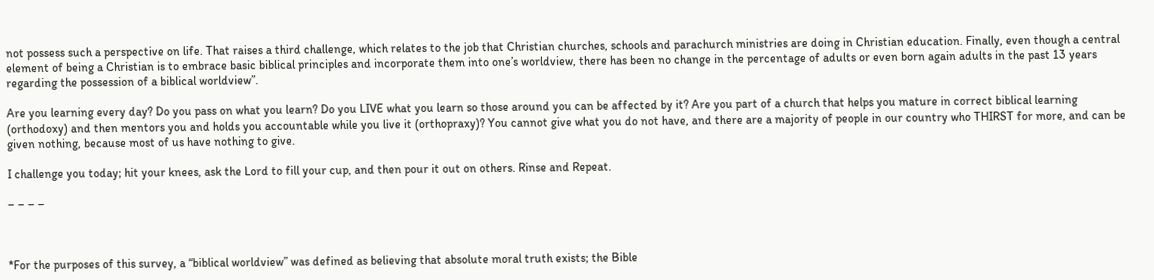not possess such a perspective on life. That raises a third challenge, which relates to the job that Christian churches, schools and parachurch ministries are doing in Christian education. Finally, even though a central element of being a Christian is to embrace basic biblical principles and incorporate them into one’s worldview, there has been no change in the percentage of adults or even born again adults in the past 13 years regarding the possession of a biblical worldview”.

Are you learning every day? Do you pass on what you learn? Do you LIVE what you learn so those around you can be affected by it? Are you part of a church that helps you mature in correct biblical learning (orthodoxy) and then mentors you and holds you accountable while you live it (orthopraxy)? You cannot give what you do not have, and there are a majority of people in our country who THIRST for more, and can be given nothing, because most of us have nothing to give.

I challenge you today; hit your knees, ask the Lord to fill your cup, and then pour it out on others. Rinse and Repeat.

– – – –



*For the purposes of this survey, a “biblical worldview” was defined as believing that absolute moral truth exists; the Bible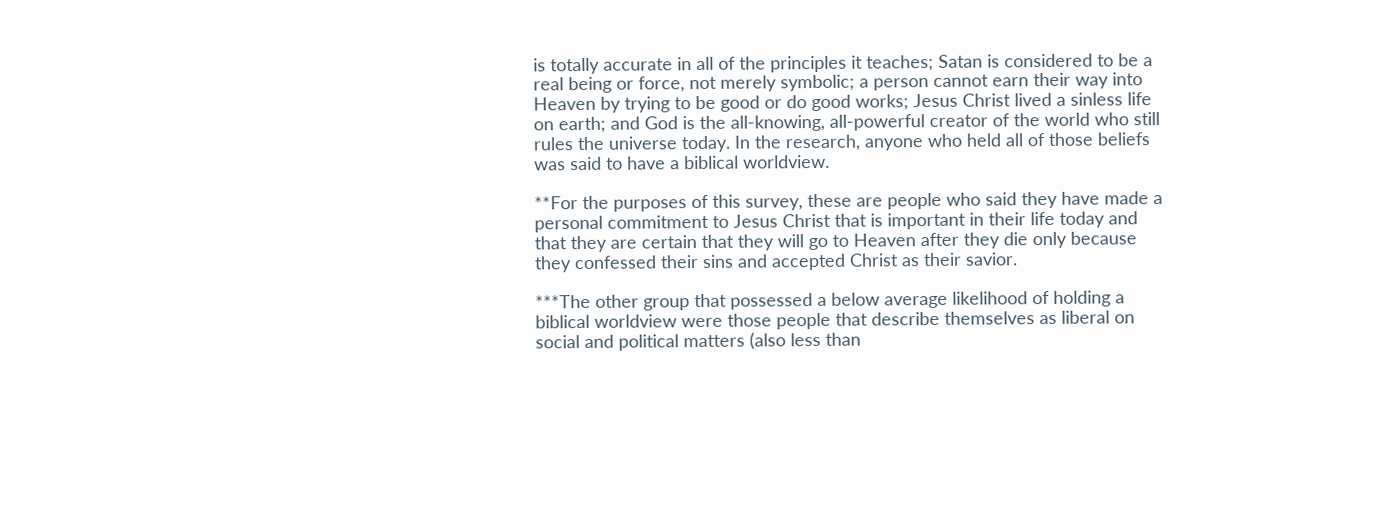is totally accurate in all of the principles it teaches; Satan is considered to be a real being or force, not merely symbolic; a person cannot earn their way into Heaven by trying to be good or do good works; Jesus Christ lived a sinless life on earth; and God is the all-knowing, all-powerful creator of the world who still rules the universe today. In the research, anyone who held all of those beliefs was said to have a biblical worldview.

**For the purposes of this survey, these are people who said they have made a personal commitment to Jesus Christ that is important in their life today and that they are certain that they will go to Heaven after they die only because they confessed their sins and accepted Christ as their savior.

***The other group that possessed a below average likelihood of holding a biblical worldview were those people that describe themselves as liberal on social and political matters (also less than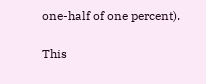one-half of one percent).

This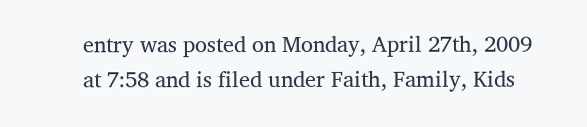entry was posted on Monday, April 27th, 2009 at 7:58 and is filed under Faith, Family, Kids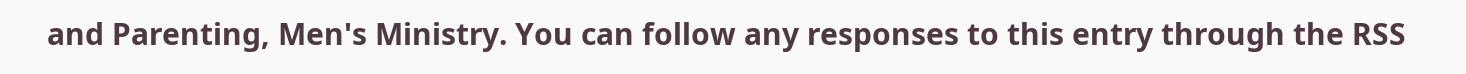and Parenting, Men's Ministry. You can follow any responses to this entry through the RSS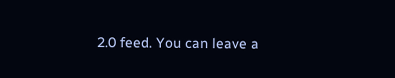2.0 feed. You can leave a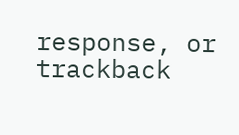response, or trackback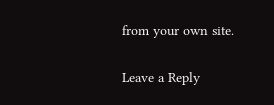from your own site.

Leave a Reply